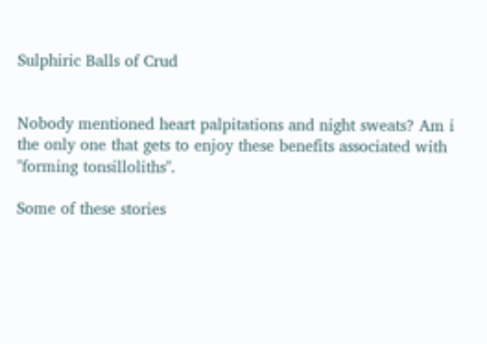Sulphiric Balls of Crud


Nobody mentioned heart palpitations and night sweats? Am i the only one that gets to enjoy these benefits associated with "forming tonsilloliths".

Some of these stories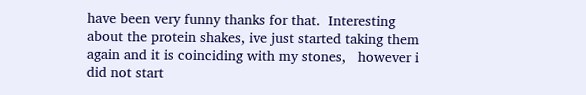have been very funny thanks for that.  Interesting about the protein shakes, ive just started taking them again and it is coinciding with my stones,   however i did not start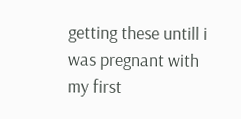getting these untill i was pregnant with my first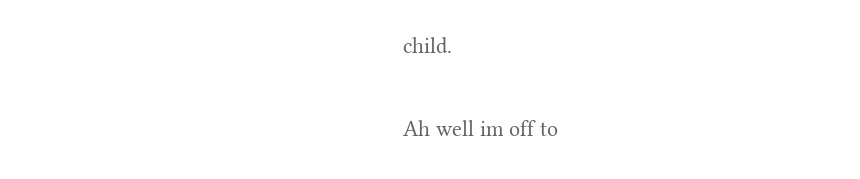child.

Ah well im off to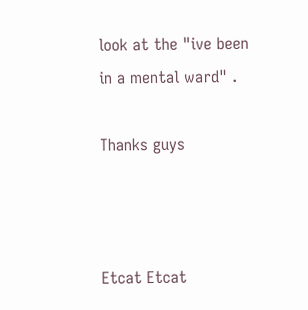look at the "ive been in a mental ward" .

Thanks guys



Etcat Etcat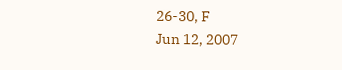26-30, F
Jun 12, 2007